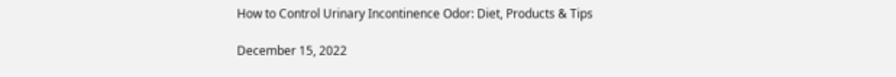How to Control Urinary Incontinence Odor: Diet, Products & Tips

December 15, 2022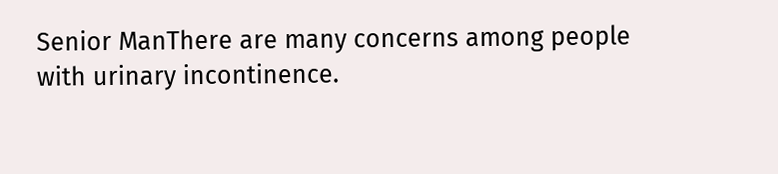Senior ManThere are many concerns among people with urinary incontinence.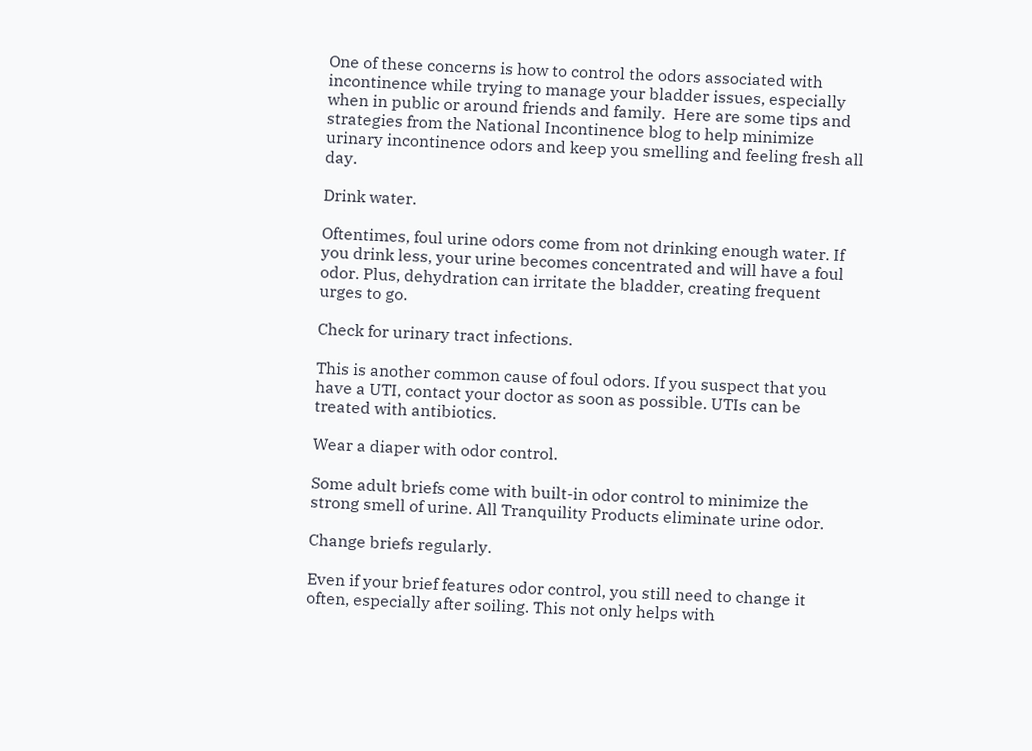One of these concerns is how to control the odors associated with incontinence while trying to manage your bladder issues, especially when in public or around friends and family.  Here are some tips and strategies from the National Incontinence blog to help minimize urinary incontinence odors and keep you smelling and feeling fresh all day.

Drink water.

Oftentimes, foul urine odors come from not drinking enough water. If you drink less, your urine becomes concentrated and will have a foul odor. Plus, dehydration can irritate the bladder, creating frequent urges to go.

Check for urinary tract infections.

This is another common cause of foul odors. If you suspect that you have a UTI, contact your doctor as soon as possible. UTIs can be treated with antibiotics.

Wear a diaper with odor control.

Some adult briefs come with built-in odor control to minimize the strong smell of urine. All Tranquility Products eliminate urine odor.

Change briefs regularly.

Even if your brief features odor control, you still need to change it often, especially after soiling. This not only helps with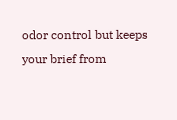odor control but keeps your brief from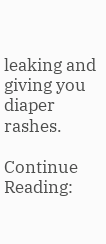leaking and giving you diaper rashes.

Continue Reading: